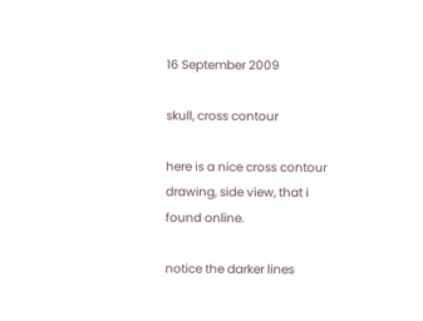16 September 2009

skull, cross contour

here is a nice cross contour drawing, side view, that i found online.

notice the darker lines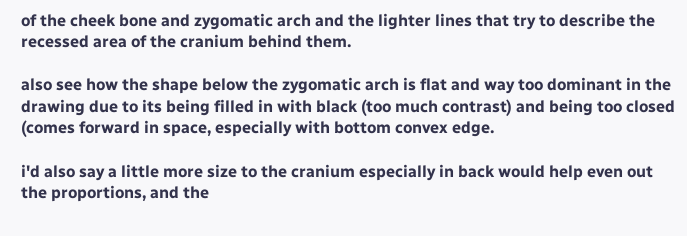of the cheek bone and zygomatic arch and the lighter lines that try to describe the recessed area of the cranium behind them.

also see how the shape below the zygomatic arch is flat and way too dominant in the drawing due to its being filled in with black (too much contrast) and being too closed (comes forward in space, especially with bottom convex edge.

i'd also say a little more size to the cranium especially in back would help even out the proportions, and the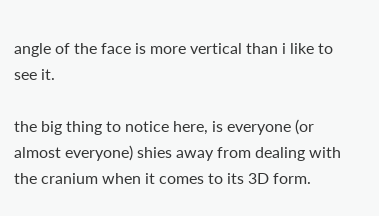angle of the face is more vertical than i like to see it.

the big thing to notice here, is everyone (or almost everyone) shies away from dealing with the cranium when it comes to its 3D form.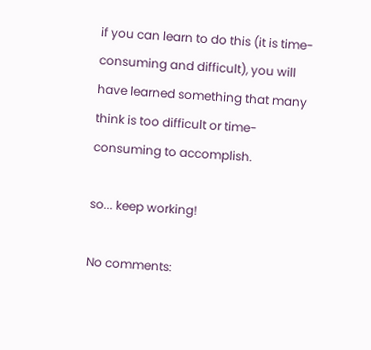if you can learn to do this (it is time-consuming and difficult), you will have learned something that many think is too difficult or time-consuming to accomplish.

so... keep working!

No comments: